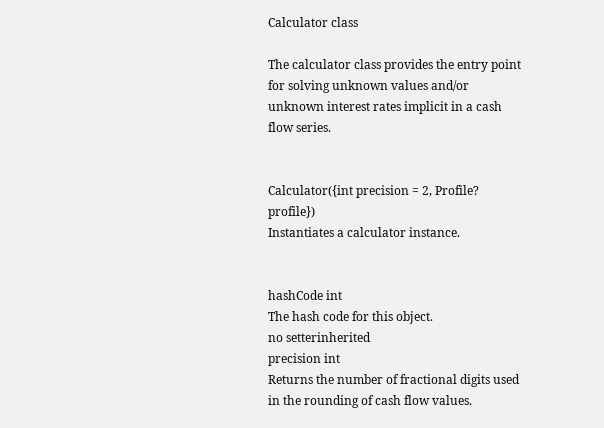Calculator class

The calculator class provides the entry point for solving unknown values and/or unknown interest rates implicit in a cash flow series.


Calculator({int precision = 2, Profile? profile})
Instantiates a calculator instance.


hashCode int
The hash code for this object.
no setterinherited
precision int
Returns the number of fractional digits used in the rounding of cash flow values.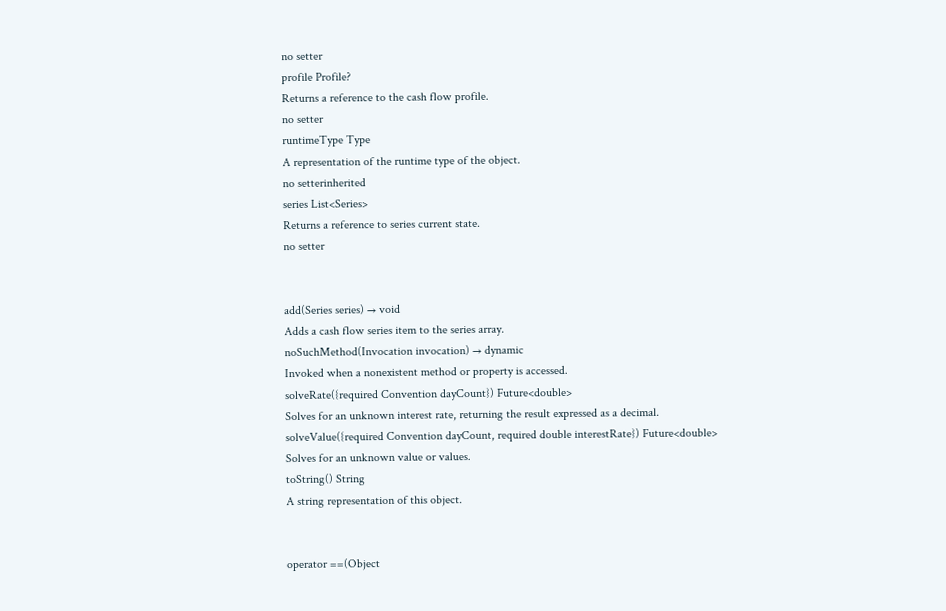no setter
profile Profile?
Returns a reference to the cash flow profile.
no setter
runtimeType Type
A representation of the runtime type of the object.
no setterinherited
series List<Series>
Returns a reference to series current state.
no setter


add(Series series) → void
Adds a cash flow series item to the series array.
noSuchMethod(Invocation invocation) → dynamic
Invoked when a nonexistent method or property is accessed.
solveRate({required Convention dayCount}) Future<double>
Solves for an unknown interest rate, returning the result expressed as a decimal.
solveValue({required Convention dayCount, required double interestRate}) Future<double>
Solves for an unknown value or values.
toString() String
A string representation of this object.


operator ==(Object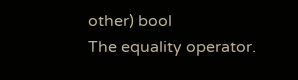other) bool
The equality operator.